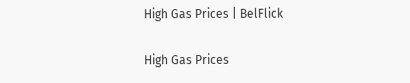High Gas Prices | BelFlick

High Gas Prices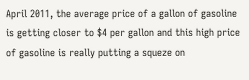April 2011, the average price of a gallon of gasoline is getting closer to $4 per gallon and this high price of gasoline is really putting a squeze on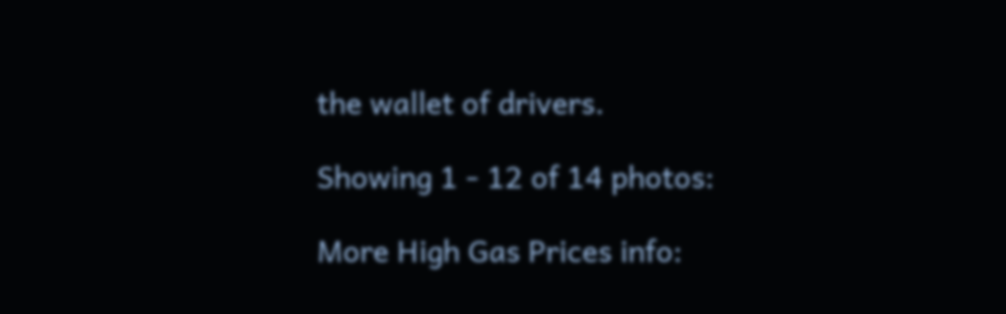the wallet of drivers.

Showing 1 - 12 of 14 photos:

More High Gas Prices info: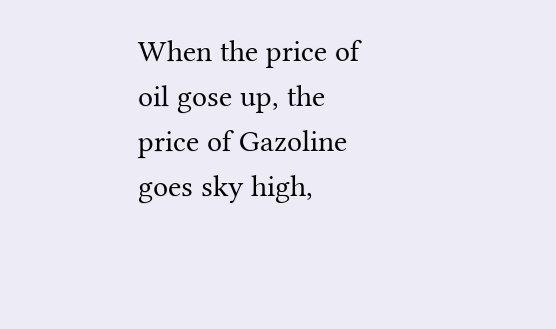When the price of oil gose up, the price of Gazoline goes sky high,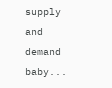supply and demand baby...